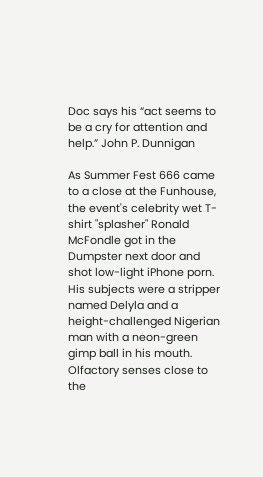Doc says his “act seems to be a cry for attention and help.” John P. Dunnigan

As Summer Fest 666 came to a close at the Funhouse, the event's celebrity wet T-shirt "splasher" Ronald McFondle got in the Dumpster next door and shot low-light iPhone porn. His subjects were a stripper named Delyla and a height-challenged Nigerian man with a neon-green gimp ball in his mouth. Olfactory senses close to the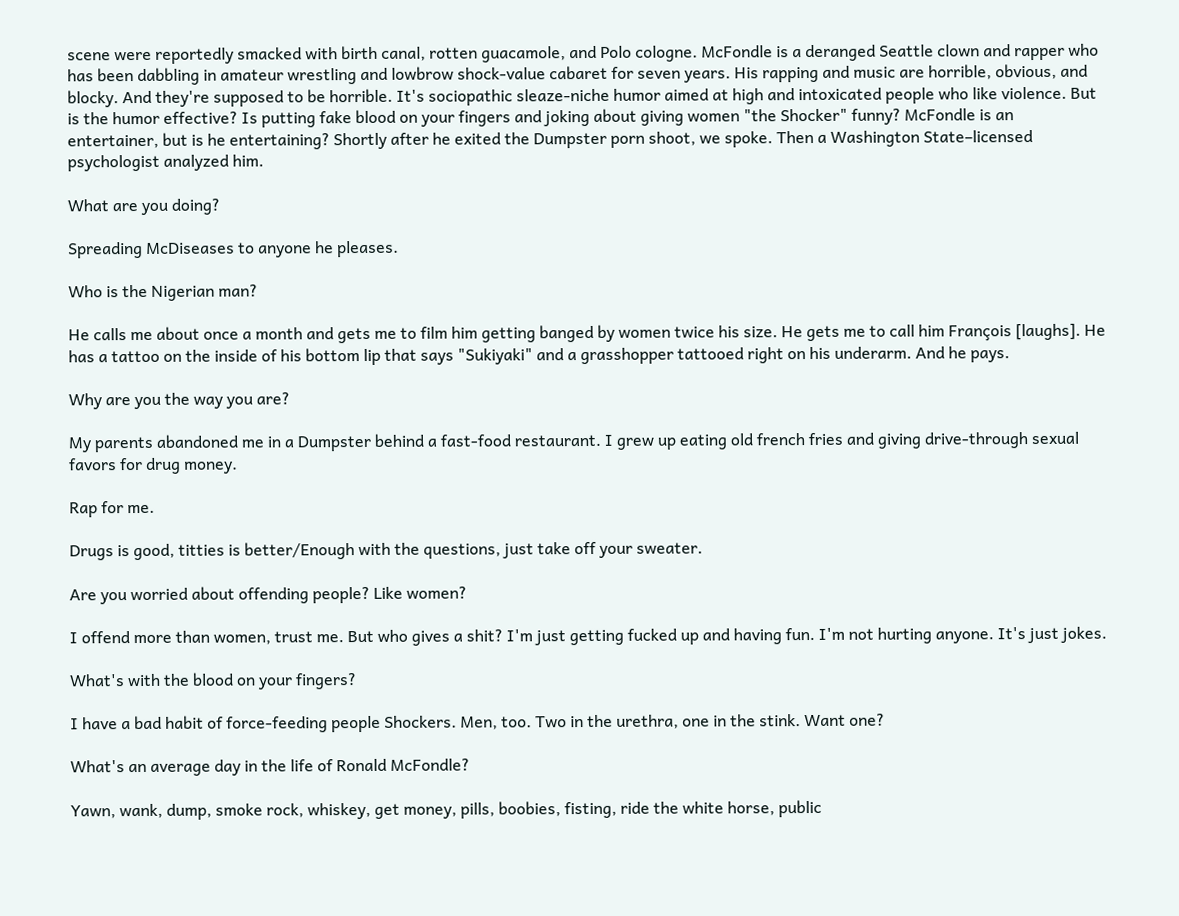scene were reportedly smacked with birth canal, rotten guacamole, and Polo cologne. McFondle is a deranged Seattle clown and rapper who has been dabbling in amateur wrestling and lowbrow shock-value cabaret for seven years. His rapping and music are horrible, obvious, and blocky. And they're supposed to be horrible. It's sociopathic sleaze-niche humor aimed at high and intoxicated people who like violence. But is the humor effective? Is putting fake blood on your fingers and joking about giving women "the Shocker" funny? McFondle is an entertainer, but is he entertaining? Shortly after he exited the Dumpster porn shoot, we spoke. Then a Washington State–licensed psychologist analyzed him.

What are you doing?

Spreading McDiseases to anyone he pleases.

Who is the Nigerian man?

He calls me about once a month and gets me to film him getting banged by women twice his size. He gets me to call him François [laughs]. He has a tattoo on the inside of his bottom lip that says "Sukiyaki" and a grasshopper tattooed right on his underarm. And he pays.

Why are you the way you are?

My parents abandoned me in a Dumpster behind a fast-food restaurant. I grew up eating old french fries and giving drive-through sexual favors for drug money.

Rap for me.

Drugs is good, titties is better/Enough with the questions, just take off your sweater.

Are you worried about offending people? Like women?

I offend more than women, trust me. But who gives a shit? I'm just getting fucked up and having fun. I'm not hurting anyone. It's just jokes.

What's with the blood on your fingers?

I have a bad habit of force-feeding people Shockers. Men, too. Two in the urethra, one in the stink. Want one?

What's an average day in the life of Ronald McFondle?

Yawn, wank, dump, smoke rock, whiskey, get money, pills, boobies, fisting, ride the white horse, public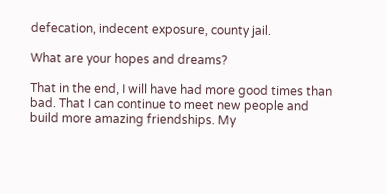defecation, indecent exposure, county jail.

What are your hopes and dreams?

That in the end, I will have had more good times than bad. That I can continue to meet new people and build more amazing friendships. My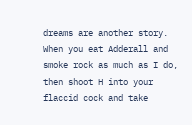dreams are another story. When you eat Adderall and smoke rock as much as I do, then shoot H into your flaccid cock and take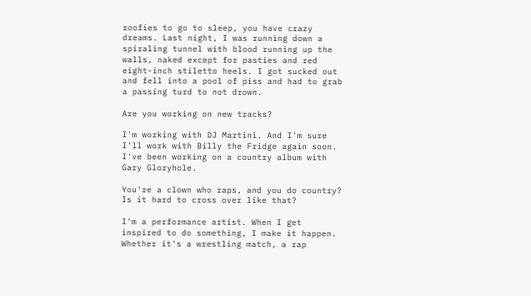roofies to go to sleep, you have crazy dreams. Last night, I was running down a spiraling tunnel with blood running up the walls, naked except for pasties and red eight-inch stiletto heels. I got sucked out and fell into a pool of piss and had to grab a passing turd to not drown.

Are you working on new tracks?

I'm working with DJ Martini. And I'm sure I'll work with Billy the Fridge again soon. I've been working on a country album with Gary Gloryhole.

You're a clown who raps, and you do country? Is it hard to cross over like that?

I'm a performance artist. When I get inspired to do something, I make it happen. Whether it's a wrestling match, a rap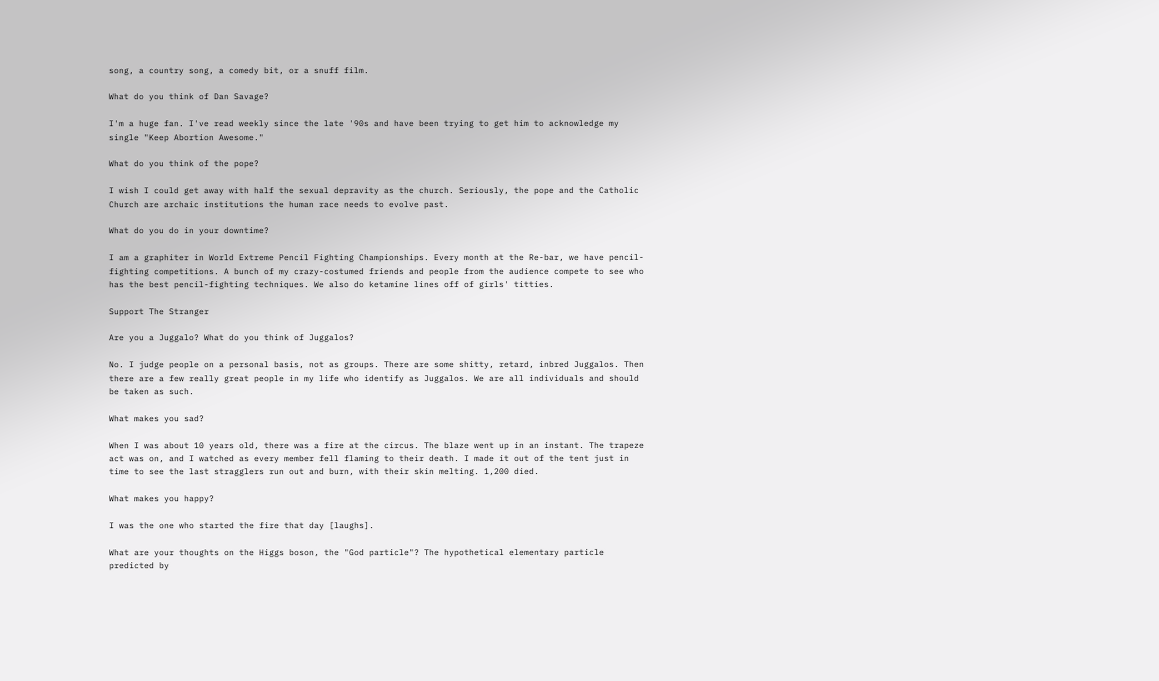song, a country song, a comedy bit, or a snuff film.

What do you think of Dan Savage?

I'm a huge fan. I've read weekly since the late '90s and have been trying to get him to acknowledge my single "Keep Abortion Awesome."

What do you think of the pope?

I wish I could get away with half the sexual depravity as the church. Seriously, the pope and the Catholic Church are archaic institutions the human race needs to evolve past.

What do you do in your downtime?

I am a graphiter in World Extreme Pencil Fighting Championships. Every month at the Re-bar, we have pencil-fighting competitions. A bunch of my crazy-costumed friends and people from the audience compete to see who has the best pencil-fighting techniques. We also do ketamine lines off of girls' titties.

Support The Stranger

Are you a Juggalo? What do you think of Juggalos?

No. I judge people on a personal basis, not as groups. There are some shitty, retard, inbred Juggalos. Then there are a few really great people in my life who identify as Juggalos. We are all individuals and should be taken as such.

What makes you sad?

When I was about 10 years old, there was a fire at the circus. The blaze went up in an instant. The trapeze act was on, and I watched as every member fell flaming to their death. I made it out of the tent just in time to see the last stragglers run out and burn, with their skin melting. 1,200 died.

What makes you happy?

I was the one who started the fire that day [laughs].

What are your thoughts on the Higgs boson, the "God particle"? The hypothetical elementary particle predicted by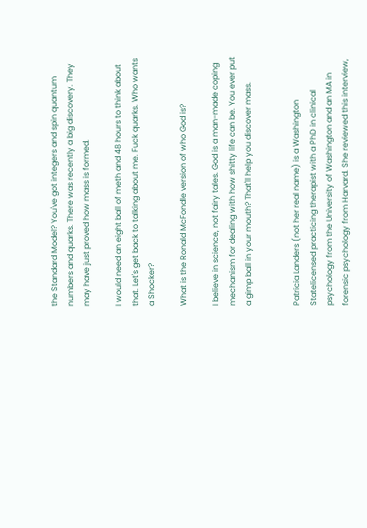the Standard Model? You've got integers and spin quantum numbers and quarks. There was recently a big discovery. They may have just proved how mass is formed.

I would need an eight ball of meth and 48 hours to think about that. Let's get back to talking about me. Fuck quarks. Who wants a Shocker?

What is the Ronald McFondle version of who God is?

I believe in science, not fairy tales. God is a man-made coping mechanism for dealing with how shitty life can be. You ever put a gimp ball in your mouth? That'll help you discover mass.


Patricia Landers (not her real name) is a Washington Statelicensed practicing therapist with a PhD in clinical psychology from the University of Washington and an MA in forensic psychology from Harvard. She reviewed this interview,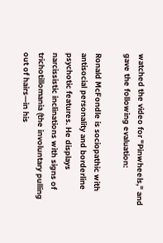watched the video for "Pinwheels," and gave the following evaluation:

Ronald McFondle is sociopathic with antisocial personality and borderline psychotic features. He displays narcissistic inclinations with signs of trichotillomania (the involuntary pulling out of hairs—in his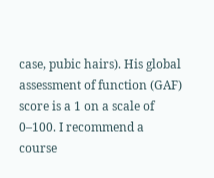case, pubic hairs). His global assessment of function (GAF) score is a 1 on a scale of 0–100. I recommend a course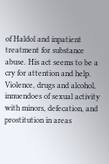of Haldol and inpatient treatment for substance abuse. His act seems to be a cry for attention and help. Violence, drugs and alcohol, innuendoes of sexual activity with minors, defecation, and prostitution in areas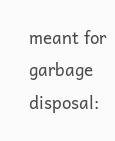meant for garbage disposal: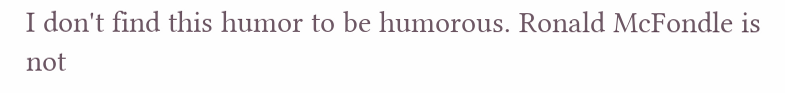I don't find this humor to be humorous. Ronald McFondle is not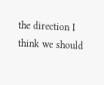the direction I think we should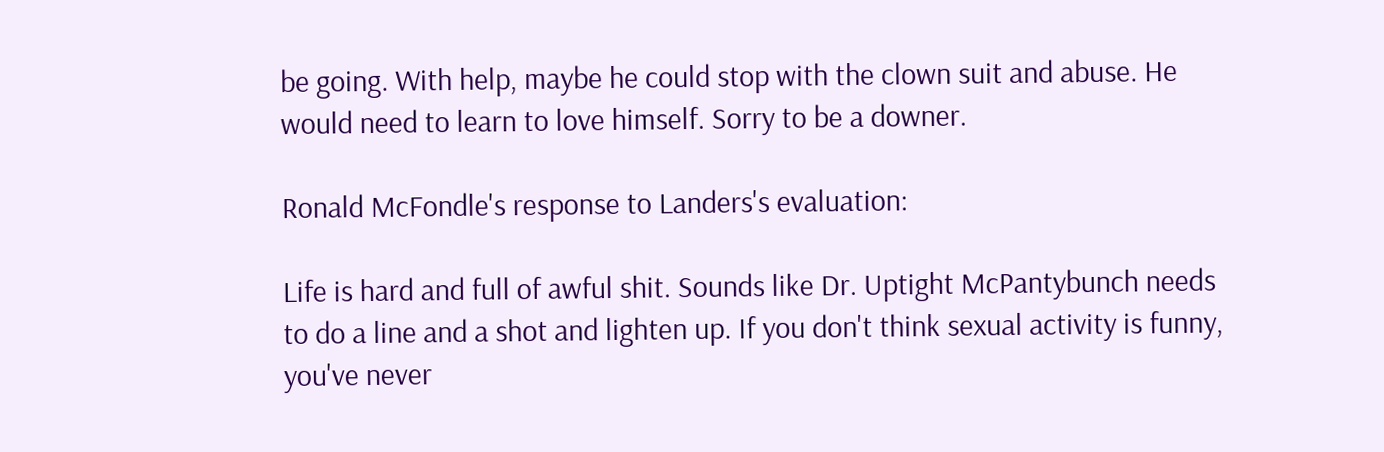be going. With help, maybe he could stop with the clown suit and abuse. He would need to learn to love himself. Sorry to be a downer.

Ronald McFondle's response to Landers's evaluation:

Life is hard and full of awful shit. Sounds like Dr. Uptight McPantybunch needs to do a line and a shot and lighten up. If you don't think sexual activity is funny, you've never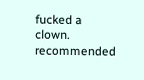fucked a clown. recommended